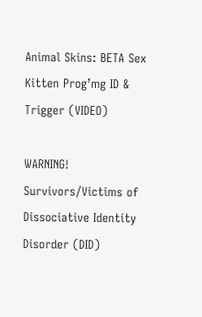Animal Skins: BETA Sex Kitten Prog’mg ID & Trigger (VIDEO)

WARNING! Survivors/Victims of Dissociative Identity Disorder (DID)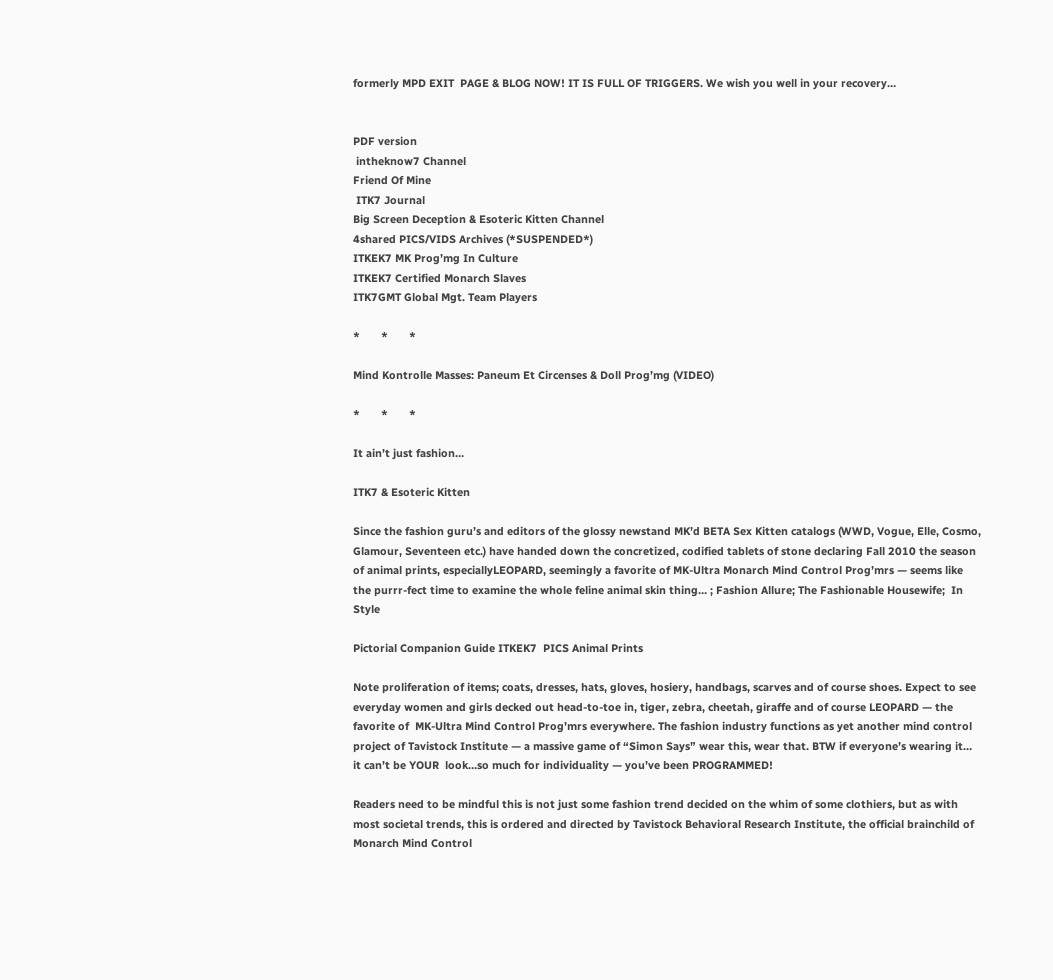formerly MPD EXIT  PAGE & BLOG NOW! IT IS FULL OF TRIGGERS. We wish you well in your recovery…


PDF version
 intheknow7 Channel
Friend Of Mine
 ITK7 Journal
Big Screen Deception & Esoteric Kitten Channel
4shared PICS/VIDS Archives (*SUSPENDED*)
ITKEK7 MK Prog’mg In Culture
ITKEK7 Certified Monarch Slaves
ITK7GMT Global Mgt. Team Players

*       *       *

Mind Kontrolle Masses: Paneum Et Circenses & Doll Prog’mg (VIDEO)

*       *       *

It ain’t just fashion…

ITK7 & Esoteric Kitten

Since the fashion guru’s and editors of the glossy newstand MK’d BETA Sex Kitten catalogs (WWD, Vogue, Elle, Cosmo, Glamour, Seventeen etc.) have handed down the concretized, codified tablets of stone declaring Fall 2010 the season of animal prints, especiallyLEOPARD, seemingly a favorite of MK-Ultra Monarch Mind Control Prog’mrs — seems like the purrr-fect time to examine the whole feline animal skin thing… ; Fashion Allure; The Fashionable Housewife;  In Style

Pictorial Companion Guide ITKEK7  PICS Animal Prints

Note proliferation of items; coats, dresses, hats, gloves, hosiery, handbags, scarves and of course shoes. Expect to see everyday women and girls decked out head-to-toe in, tiger, zebra, cheetah, giraffe and of course LEOPARD — the favorite of  MK-Ultra Mind Control Prog’mrs everywhere. The fashion industry functions as yet another mind control project of Tavistock Institute — a massive game of “Simon Says” wear this, wear that. BTW if everyone’s wearing it… it can’t be YOUR  look…so much for individuality — you’ve been PROGRAMMED!

Readers need to be mindful this is not just some fashion trend decided on the whim of some clothiers, but as with most societal trends, this is ordered and directed by Tavistock Behavioral Research Institute, the official brainchild of Monarch Mind Control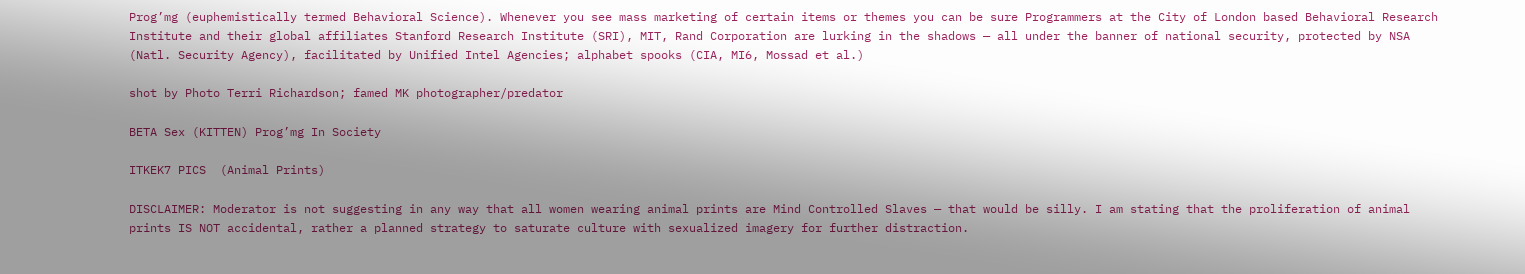Prog’mg (euphemistically termed Behavioral Science). Whenever you see mass marketing of certain items or themes you can be sure Programmers at the City of London based Behavioral Research Institute and their global affiliates Stanford Research Institute (SRI), MIT, Rand Corporation are lurking in the shadows — all under the banner of national security, protected by NSA (Natl. Security Agency), facilitated by Unified Intel Agencies; alphabet spooks (CIA, MI6, Mossad et al.)

shot by Photo Terri Richardson; famed MK photographer/predator

BETA Sex (KITTEN) Prog’mg In Society

ITKEK7 PICS  (Animal Prints)

DISCLAIMER: Moderator is not suggesting in any way that all women wearing animal prints are Mind Controlled Slaves — that would be silly. I am stating that the proliferation of animal prints IS NOT accidental, rather a planned strategy to saturate culture with sexualized imagery for further distraction.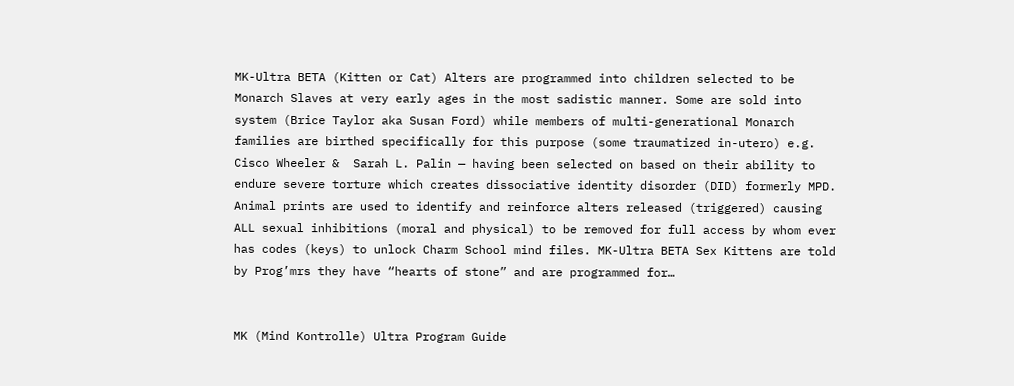MK-Ultra BETA (Kitten or Cat) Alters are programmed into children selected to be Monarch Slaves at very early ages in the most sadistic manner. Some are sold into system (Brice Taylor aka Susan Ford) while members of multi-generational Monarch families are birthed specifically for this purpose (some traumatized in-utero) e.g. Cisco Wheeler &  Sarah L. Palin — having been selected on based on their ability to endure severe torture which creates dissociative identity disorder (DID) formerly MPD. Animal prints are used to identify and reinforce alters released (triggered) causing ALL sexual inhibitions (moral and physical) to be removed for full access by whom ever has codes (keys) to unlock Charm School mind files. MK-Ultra BETA Sex Kittens are told by Prog’mrs they have “hearts of stone” and are programmed for…


MK (Mind Kontrolle) Ultra Program Guide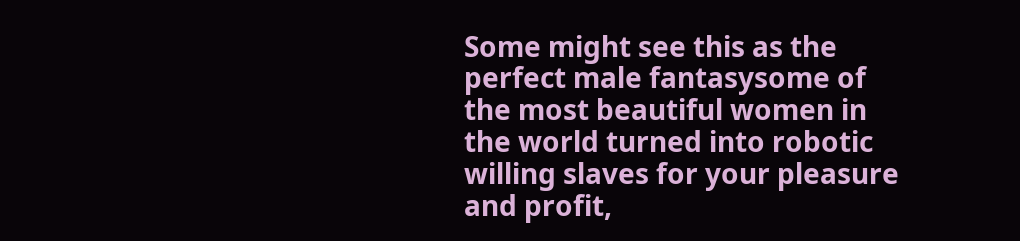Some might see this as the perfect male fantasysome of the most beautiful women in the world turned into robotic willing slaves for your pleasure and profit,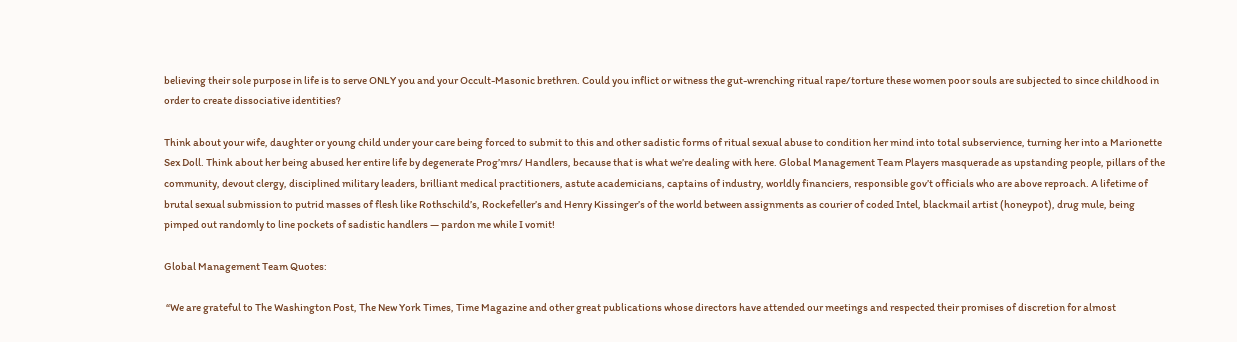believing their sole purpose in life is to serve ONLY you and your Occult-Masonic brethren. Could you inflict or witness the gut-wrenching ritual rape/torture these women poor souls are subjected to since childhood in order to create dissociative identities?

Think about your wife, daughter or young child under your care being forced to submit to this and other sadistic forms of ritual sexual abuse to condition her mind into total subservience, turning her into a Marionette Sex Doll. Think about her being abused her entire life by degenerate Prog’mrs/ Handlers, because that is what we’re dealing with here. Global Management Team Players masquerade as upstanding people, pillars of the community, devout clergy, disciplined military leaders, brilliant medical practitioners, astute academicians, captains of industry, worldly financiers, responsible gov’t officials who are above reproach. A lifetime of brutal sexual submission to putrid masses of flesh like Rothschild’s, Rockefeller’s and Henry Kissinger’s of the world between assignments as courier of coded Intel, blackmail artist (honeypot), drug mule, being pimped out randomly to line pockets of sadistic handlers — pardon me while I vomit!

Global Management Team Quotes:

 “We are grateful to The Washington Post, The New York Times, Time Magazine and other great publications whose directors have attended our meetings and respected their promises of discretion for almost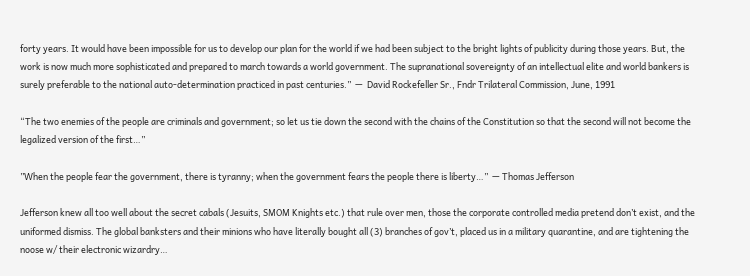forty years. It would have been impossible for us to develop our plan for the world if we had been subject to the bright lights of publicity during those years. But, the work is now much more sophisticated and prepared to march towards a world government. The supranational sovereignty of an intellectual elite and world bankers is surely preferable to the national auto-determination practiced in past centuries.”  —  David Rockefeller Sr., Fndr Trilateral Commission, June, 1991

“The two enemies of the people are criminals and government; so let us tie down the second with the chains of the Constitution so that the second will not become the legalized version of the first…”

”When the people fear the government, there is tyranny; when the government fears the people there is liberty…”  — Thomas Jefferson

Jefferson knew all too well about the secret cabals (Jesuits, SMOM Knights etc.) that rule over men, those the corporate controlled media pretend don’t exist, and the uniformed dismiss. The global banksters and their minions who have literally bought all (3) branches of gov’t, placed us in a military quarantine, and are tightening the noose w/ their electronic wizardry…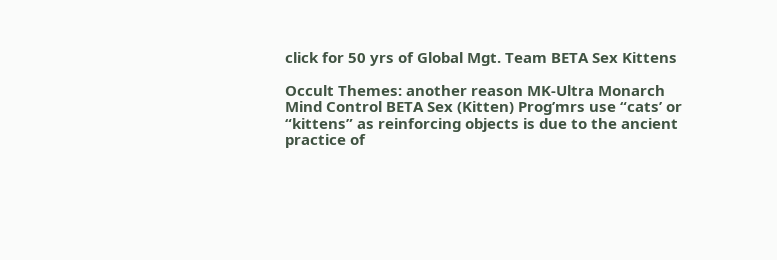click for 50 yrs of Global Mgt. Team BETA Sex Kittens

Occult Themes: another reason MK-Ultra Monarch Mind Control BETA Sex (Kitten) Prog’mrs use “cats’ or “kittens” as reinforcing objects is due to the ancient practice of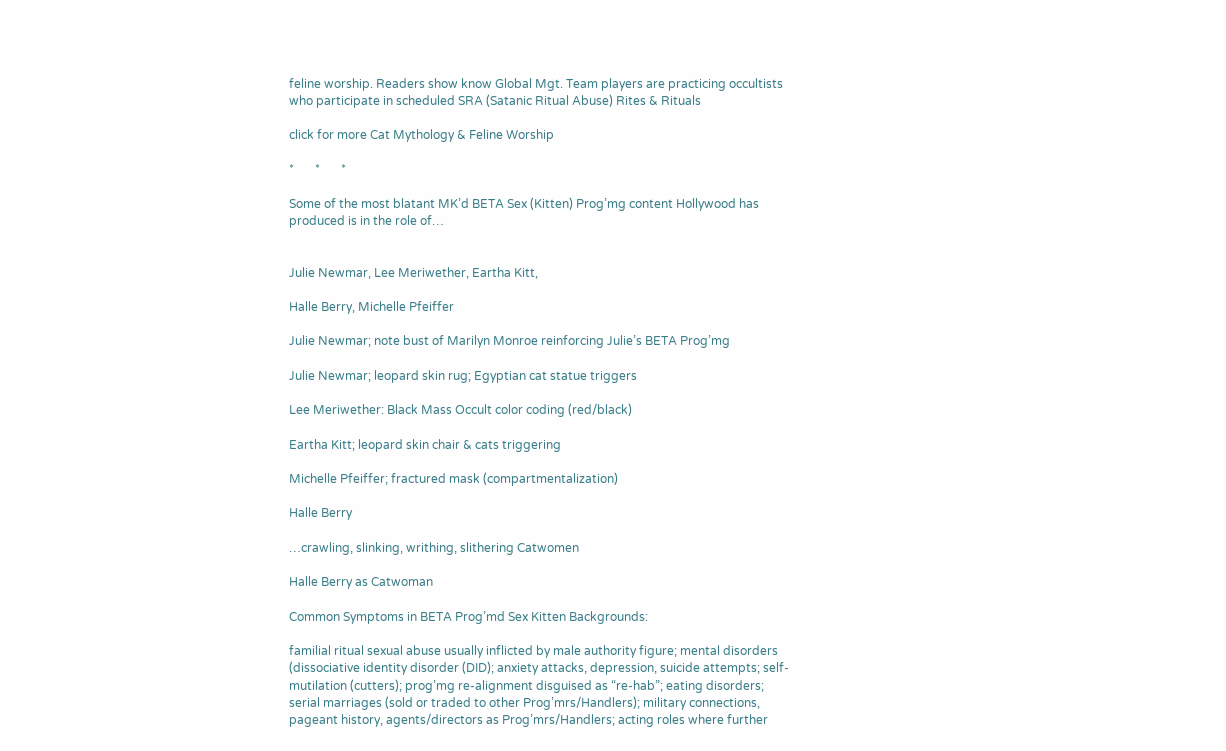feline worship. Readers show know Global Mgt. Team players are practicing occultists who participate in scheduled SRA (Satanic Ritual Abuse) Rites & Rituals

click for more Cat Mythology & Feline Worship

*       *       *

Some of the most blatant MK’d BETA Sex (Kitten) Prog’mg content Hollywood has produced is in the role of…


Julie Newmar, Lee Meriwether, Eartha Kitt,

Halle Berry, Michelle Pfeiffer

Julie Newmar; note bust of Marilyn Monroe reinforcing Julie’s BETA Prog’mg

Julie Newmar; leopard skin rug; Egyptian cat statue triggers

Lee Meriwether: Black Mass Occult color coding (red/black)

Eartha Kitt; leopard skin chair & cats triggering

Michelle Pfeiffer; fractured mask (compartmentalization)

Halle Berry

…crawling, slinking, writhing, slithering Catwomen

Halle Berry as Catwoman

Common Symptoms in BETA Prog’md Sex Kitten Backgrounds:

familial ritual sexual abuse usually inflicted by male authority figure; mental disorders (dissociative identity disorder (DID); anxiety attacks, depression, suicide attempts; self-mutilation (cutters); prog’mg re-alignment disguised as “re-hab”; eating disorders; serial marriages (sold or traded to other Prog’mrs/Handlers); military connections, pageant history, agents/directors as Prog’mrs/Handlers; acting roles where further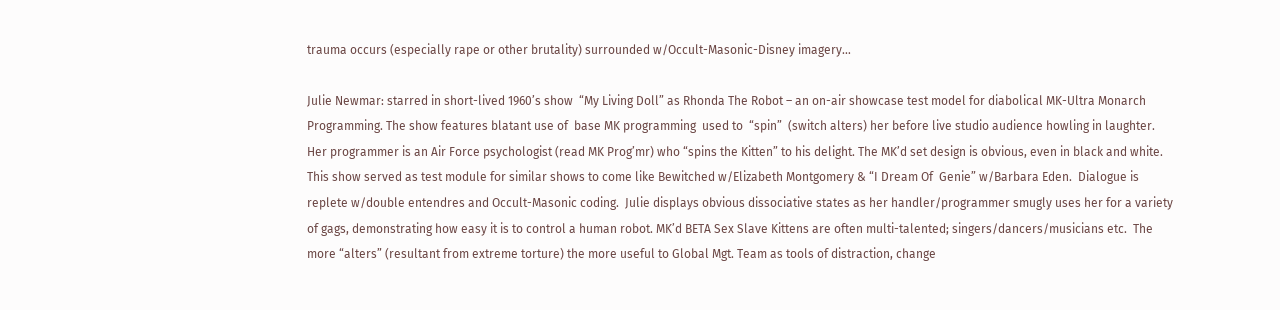trauma occurs (especially rape or other brutality) surrounded w/Occult-Masonic-Disney imagery…

Julie Newmar: starred in short-lived 1960’s show  “My Living Doll” as Rhonda The Robot – an on-air showcase test model for diabolical MK-Ultra Monarch Programming. The show features blatant use of  base MK programming  used to  “spin”  (switch alters) her before live studio audience howling in laughter. Her programmer is an Air Force psychologist (read MK Prog’mr) who “spins the Kitten” to his delight. The MK’d set design is obvious, even in black and white. This show served as test module for similar shows to come like Bewitched w/Elizabeth Montgomery & “I Dream Of  Genie” w/Barbara Eden.  Dialogue is replete w/double entendres and Occult-Masonic coding.  Julie displays obvious dissociative states as her handler/programmer smugly uses her for a variety of gags, demonstrating how easy it is to control a human robot. MK’d BETA Sex Slave Kittens are often multi-talented; singers/dancers/musicians etc.  The more “alters” (resultant from extreme torture) the more useful to Global Mgt. Team as tools of distraction, change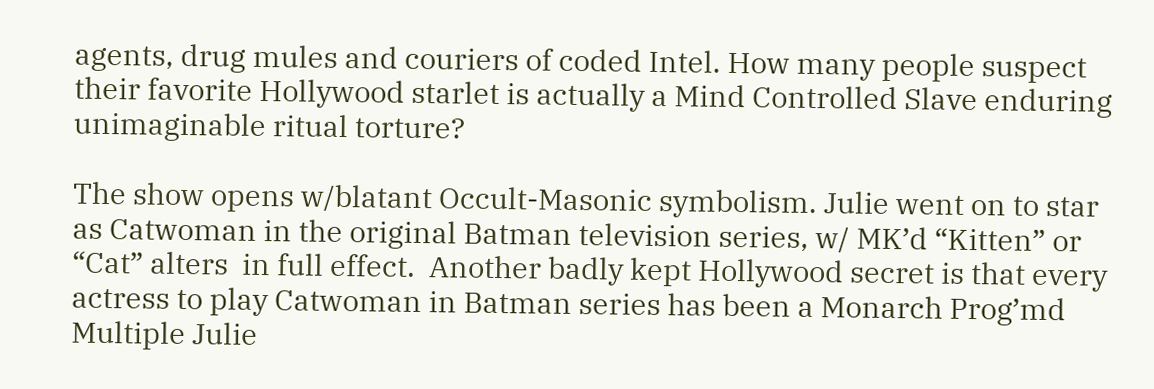agents, drug mules and couriers of coded Intel. How many people suspect their favorite Hollywood starlet is actually a Mind Controlled Slave enduring unimaginable ritual torture?

The show opens w/blatant Occult-Masonic symbolism. Julie went on to star as Catwoman in the original Batman television series, w/ MK’d “Kitten” or “Cat” alters  in full effect.  Another badly kept Hollywood secret is that every actress to play Catwoman in Batman series has been a Monarch Prog’md Multiple Julie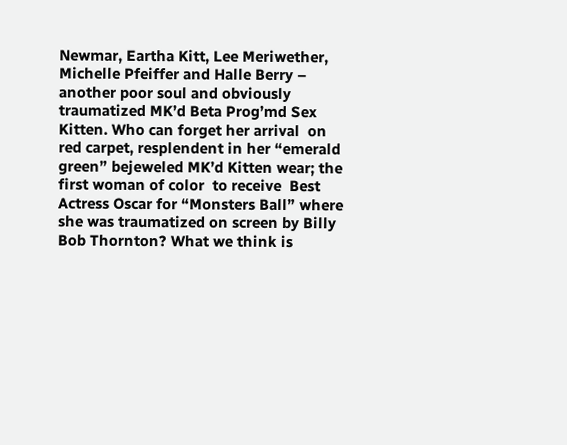Newmar, Eartha Kitt, Lee Meriwether, Michelle Pfeiffer and Halle Berry – another poor soul and obviously traumatized MK’d Beta Prog’md Sex Kitten. Who can forget her arrival  on red carpet, resplendent in her “emerald green” bejeweled MK’d Kitten wear; the first woman of color  to receive  Best Actress Oscar for “Monsters Ball” where she was traumatized on screen by Billy Bob Thornton? What we think is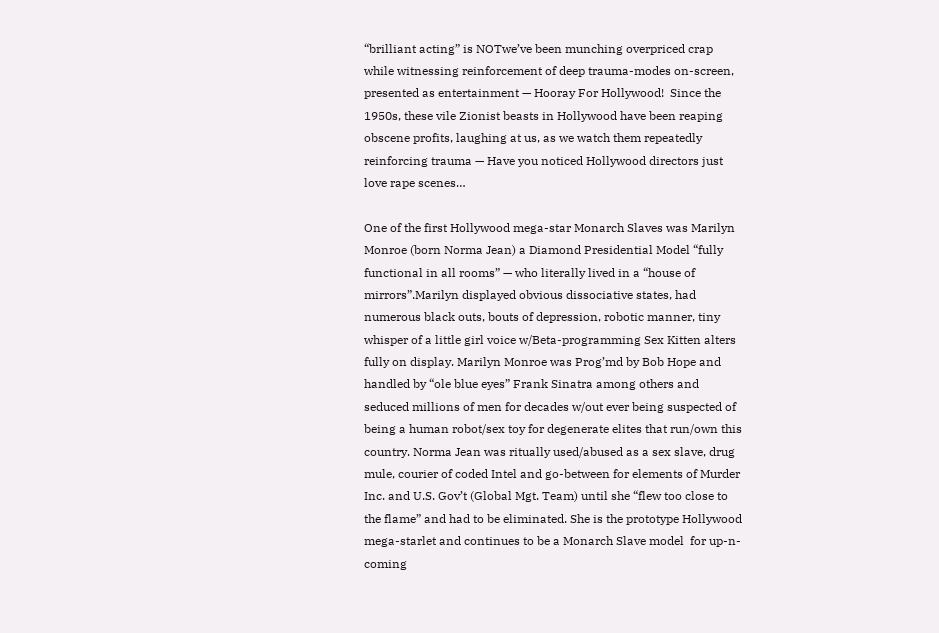“brilliant acting” is NOTwe’ve been munching overpriced crap while witnessing reinforcement of deep trauma-modes on-screen, presented as entertainment — Hooray For Hollywood!  Since the 1950s, these vile Zionist beasts in Hollywood have been reaping obscene profits, laughing at us, as we watch them repeatedly reinforcing trauma — Have you noticed Hollywood directors just love rape scenes…

One of the first Hollywood mega-star Monarch Slaves was Marilyn Monroe (born Norma Jean) a Diamond Presidential Model “fully functional in all rooms” — who literally lived in a “house of mirrors”.Marilyn displayed obvious dissociative states, had numerous black outs, bouts of depression, robotic manner, tiny whisper of a little girl voice w/Beta-programming Sex Kitten alters fully on display. Marilyn Monroe was Prog’md by Bob Hope and handled by “ole blue eyes” Frank Sinatra among others and seduced millions of men for decades w/out ever being suspected of being a human robot/sex toy for degenerate elites that run/own this country. Norma Jean was ritually used/abused as a sex slave, drug mule, courier of coded Intel and go-between for elements of Murder Inc. and U.S. Gov’t (Global Mgt. Team) until she “flew too close to the flame” and had to be eliminated. She is the prototype Hollywood mega-starlet and continues to be a Monarch Slave model  for up-n-coming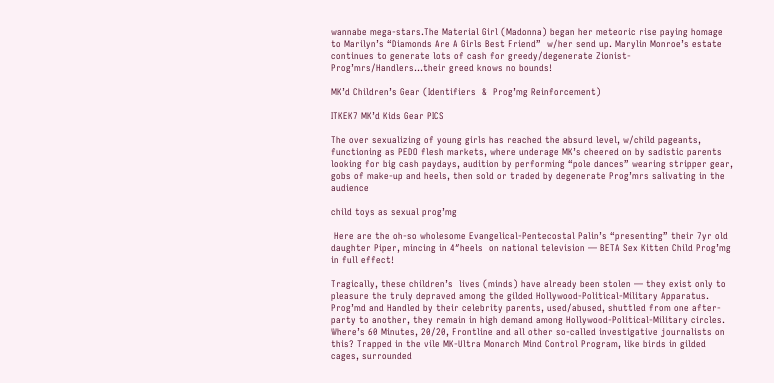wannabe mega-stars.The Material Girl (Madonna) began her meteoric rise paying homage to Marilyn’s “Diamonds Are A Girls Best Friend”  w/her send up. Marylin Monroe’s estate continues to generate lots of cash for greedy/degenerate Zionist-Prog’mrs/Handlers…their greed knows no bounds!

MK’d Children’s Gear (Identifiers  &  Prog’mg Reinforcement)

ITKEK7 MK’d Kids Gear PICS

The over sexualizing of young girls has reached the absurd level, w/child pageants, functioning as PEDO flesh markets, where underage MK’s cheered on by sadistic parents looking for big cash paydays, audition by performing “pole dances” wearing stripper gear, gobs of make-up and heels, then sold or traded by degenerate Prog’mrs salivating in the audience

child toys as sexual prog’mg

 Here are the oh-so wholesome Evangelical-Pentecostal Palin’s “presenting” their 7yr old daughter Piper, mincing in 4″heels  on national television — BETA Sex Kitten Child Prog’mg in full effect!

Tragically, these children’s  lives (minds) have already been stolen — they exist only to pleasure the truly depraved among the gilded Hollywood-Political-Military Apparatus. Prog’md and Handled by their celebrity parents, used/abused, shuttled from one after-party to another, they remain in high demand among Hollywood-Political-Military circles. Where’s 60 Minutes, 20/20, Frontline and all other so-called investigative journalists on this? Trapped in the vile MK-Ultra Monarch Mind Control Program, like birds in gilded cages, surrounded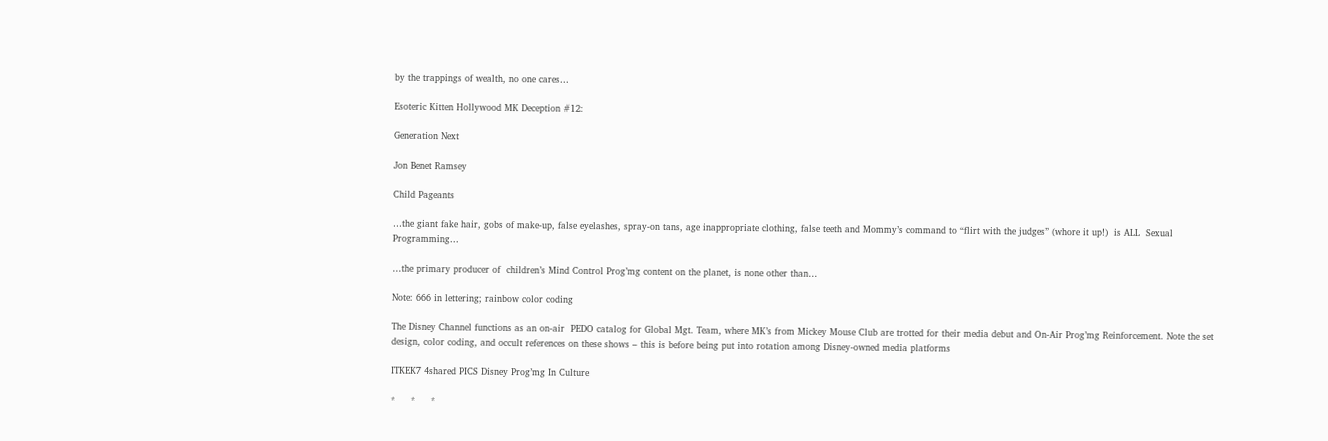by the trappings of wealth, no one cares…

Esoteric Kitten Hollywood MK Deception #12:

Generation Next

Jon Benet Ramsey

Child Pageants

…the giant fake hair, gobs of make-up, false eyelashes, spray-on tans, age inappropriate clothing, false teeth and Mommy’s command to “flirt with the judges” (whore it up!)  is ALL  Sexual Programming…

…the primary producer of  children’s Mind Control Prog’mg content on the planet, is none other than…

Note: 666 in lettering; rainbow color coding

The Disney Channel functions as an on-air  PEDO catalog for Global Mgt. Team, where MK’s from Mickey Mouse Club are trotted for their media debut and On-Air Prog’mg Reinforcement. Note the set design, color coding, and occult references on these shows – this is before being put into rotation among Disney-owned media platforms

ITKEK7 4shared PICS Disney Prog’mg In Culture

*     *     *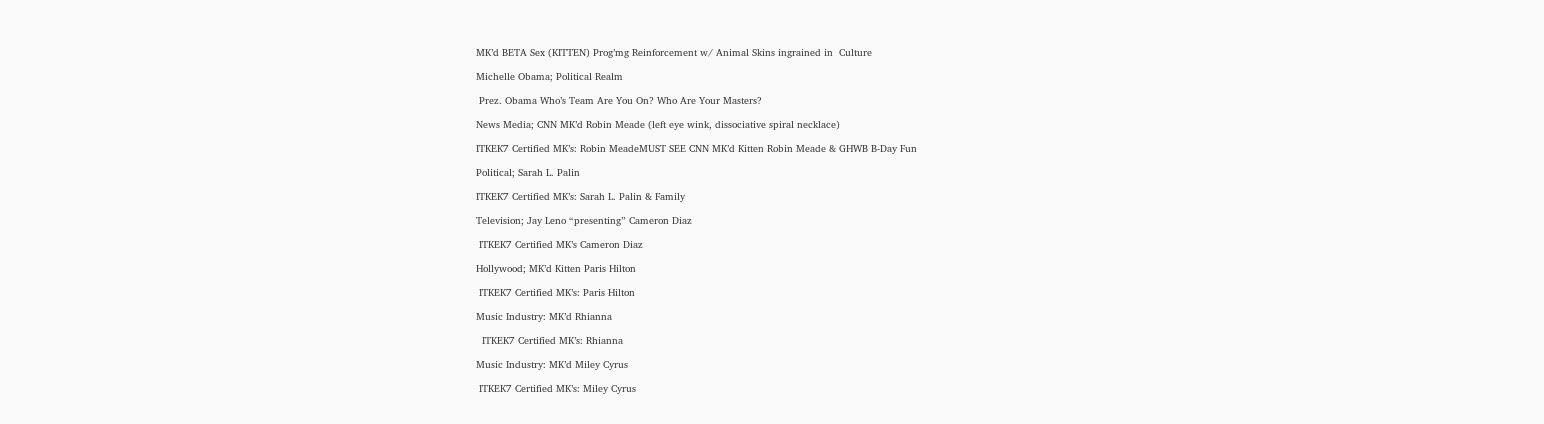MK’d BETA Sex (KITTEN) Prog’mg Reinforcement w/ Animal Skins ingrained in  Culture

Michelle Obama; Political Realm

 Prez. Obama Who’s Team Are You On? Who Are Your Masters?

News Media; CNN MK’d Robin Meade (left eye wink, dissociative spiral necklace)

ITKEK7 Certified MK’s: Robin MeadeMUST SEE CNN MK’d Kitten Robin Meade & GHWB B-Day Fun

Political; Sarah L. Palin

ITKEK7 Certified MK’s: Sarah L. Palin & Family

Television; Jay Leno “presenting” Cameron Diaz

 ITKEK7 Certified MK’s Cameron Diaz

Hollywood; MK’d Kitten Paris Hilton

 ITKEK7 Certified MK’s: Paris Hilton

Music Industry: MK’d Rhianna

  ITKEK7 Certified MK’s: Rhianna

Music Industry: MK’d Miley Cyrus

 ITKEK7 Certified MK’s: Miley Cyrus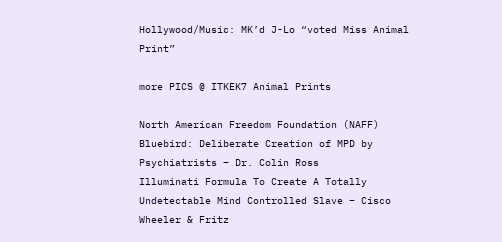Hollywood/Music: MK’d J-Lo “voted Miss Animal Print”

more PICS @ ITKEK7 Animal Prints

North American Freedom Foundation (NAFF)
Bluebird: Deliberate Creation of MPD by Psychiatrists – Dr. Colin Ross
Illuminati Formula To Create A Totally Undetectable Mind Controlled Slave – Cisco Wheeler & Fritz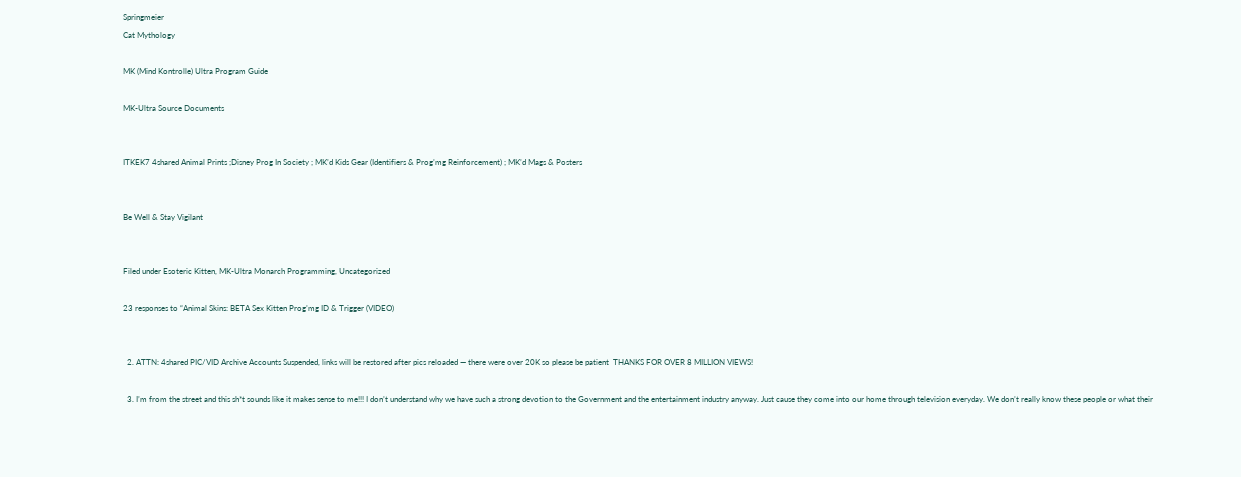Springmeier
Cat Mythology

MK (Mind Kontrolle) Ultra Program Guide

MK-Ultra Source Documents


ITKEK7 4shared Animal Prints ;Disney Prog In Society ; MK’d Kids Gear (Identifiers & Prog’mg Reinforcement) ; MK’d Mags & Posters


Be Well & Stay Vigilant


Filed under Esoteric Kitten, MK-Ultra Monarch Programming, Uncategorized

23 responses to “Animal Skins: BETA Sex Kitten Prog’mg ID & Trigger (VIDEO)


  2. ATTN: 4shared PIC/VID Archive Accounts Suspended, links will be restored after pics reloaded — there were over 20K so please be patient  THANKS FOR OVER 8 MILLION VIEWS!

  3. I’m from the street and this sh*t sounds like it makes sense to me!!! I don’t understand why we have such a strong devotion to the Government and the entertainment industry anyway. Just cause they come into our home through television everyday. We don’t really know these people or what their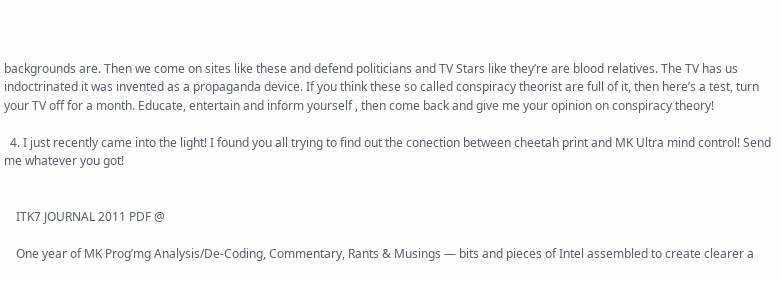backgrounds are. Then we come on sites like these and defend politicians and TV Stars like they’re are blood relatives. The TV has us indoctrinated it was invented as a propaganda device. If you think these so called conspiracy theorist are full of it, then here’s a test, turn your TV off for a month. Educate, entertain and inform yourself , then come back and give me your opinion on conspiracy theory!

  4. I just recently came into the light! I found you all trying to find out the conection between cheetah print and MK Ultra mind control! Send me whatever you got!


    ITK7 JOURNAL 2011 PDF @

    One year of MK Prog’mg Analysis/De-Coding, Commentary, Rants & Musings — bits and pieces of Intel assembled to create clearer a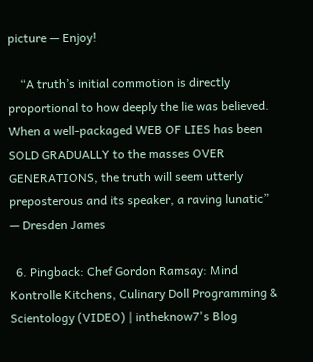picture — Enjoy!

    “A truth’s initial commotion is directly proportional to how deeply the lie was believed. When a well-packaged WEB OF LIES has been SOLD GRADUALLY to the masses OVER GENERATIONS, the truth will seem utterly preposterous and its speaker, a raving lunatic” — Dresden James

  6. Pingback: Chef Gordon Ramsay: Mind Kontrolle Kitchens, Culinary Doll Programming & Scientology (VIDEO) | intheknow7's Blog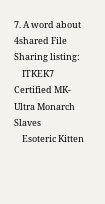7. A word about 4shared File Sharing listing:
    ITKEK7 Certified MK-Ultra Monarch Slaves
    Esoteric Kitten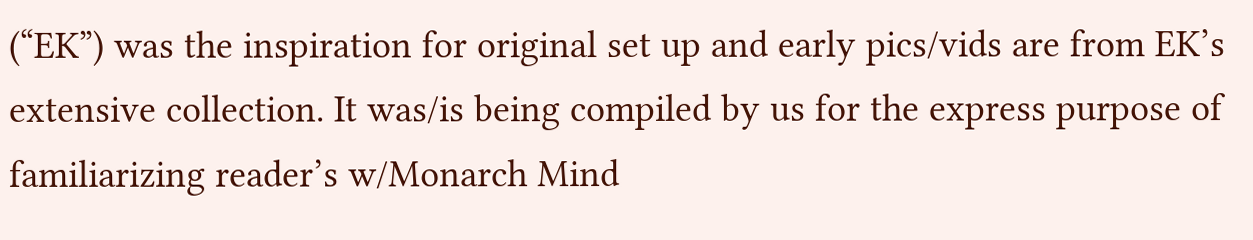(“EK”) was the inspiration for original set up and early pics/vids are from EK’s extensive collection. It was/is being compiled by us for the express purpose of familiarizing reader’s w/Monarch Mind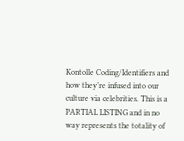Kontolle Coding/Identifiers and how they’re infused into our culture via celebrities. This is a PARTIAL LISTING and in no way represents the totality of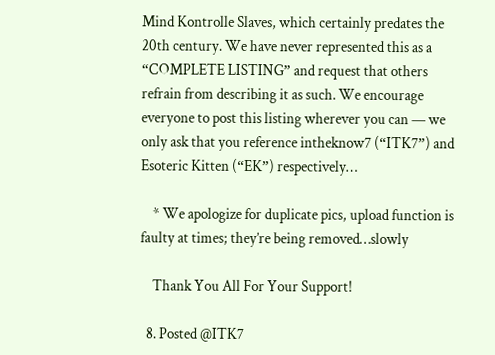Mind Kontrolle Slaves, which certainly predates the 20th century. We have never represented this as a “COMPLETE LISTING” and request that others refrain from describing it as such. We encourage everyone to post this listing wherever you can — we only ask that you reference intheknow7 (“ITK7”) and Esoteric Kitten (“EK”) respectively…

    * We apologize for duplicate pics, upload function is faulty at times; they’re being removed…slowly

    Thank You All For Your Support!

  8. Posted @ITK7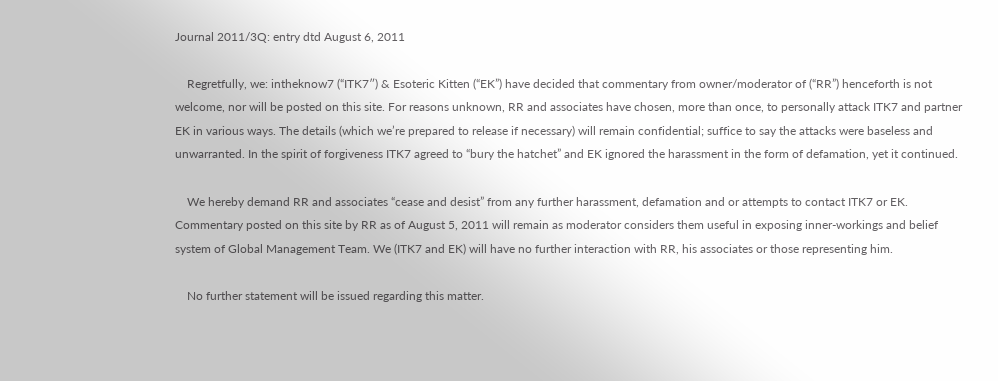Journal 2011/3Q: entry dtd August 6, 2011

    Regretfully, we: intheknow7 (“ITK7″) & Esoteric Kitten (“EK”) have decided that commentary from owner/moderator of (“RR”) henceforth is not welcome, nor will be posted on this site. For reasons unknown, RR and associates have chosen, more than once, to personally attack ITK7 and partner EK in various ways. The details (which we’re prepared to release if necessary) will remain confidential; suffice to say the attacks were baseless and unwarranted. In the spirit of forgiveness ITK7 agreed to “bury the hatchet” and EK ignored the harassment in the form of defamation, yet it continued.

    We hereby demand RR and associates “cease and desist” from any further harassment, defamation and or attempts to contact ITK7 or EK. Commentary posted on this site by RR as of August 5, 2011 will remain as moderator considers them useful in exposing inner-workings and belief system of Global Management Team. We (ITK7 and EK) will have no further interaction with RR, his associates or those representing him.

    No further statement will be issued regarding this matter.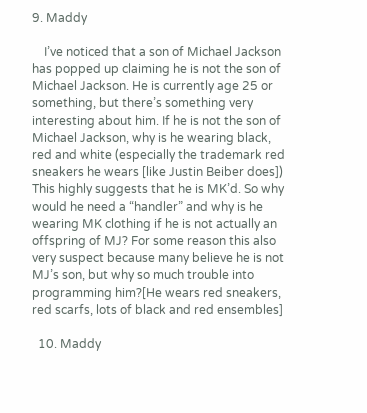9. Maddy

    I’ve noticed that a son of Michael Jackson has popped up claiming he is not the son of Michael Jackson. He is currently age 25 or something, but there’s something very interesting about him. If he is not the son of Michael Jackson, why is he wearing black, red and white (especially the trademark red sneakers he wears [like Justin Beiber does]) This highly suggests that he is MK’d. So why would he need a “handler” and why is he wearing MK clothing if he is not actually an offspring of MJ? For some reason this also very suspect because many believe he is not MJ’s son, but why so much trouble into programming him?[He wears red sneakers, red scarfs, lots of black and red ensembles]

  10. Maddy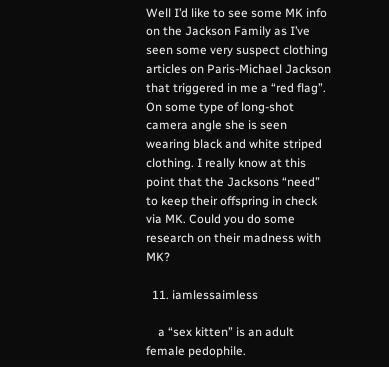Well I’d like to see some MK info on the Jackson Family as I’ve seen some very suspect clothing articles on Paris-Michael Jackson that triggered in me a “red flag”. On some type of long-shot camera angle she is seen wearing black and white striped clothing. I really know at this point that the Jacksons “need” to keep their offspring in check via MK. Could you do some research on their madness with MK?

  11. iamlessaimless

    a “sex kitten” is an adult female pedophile.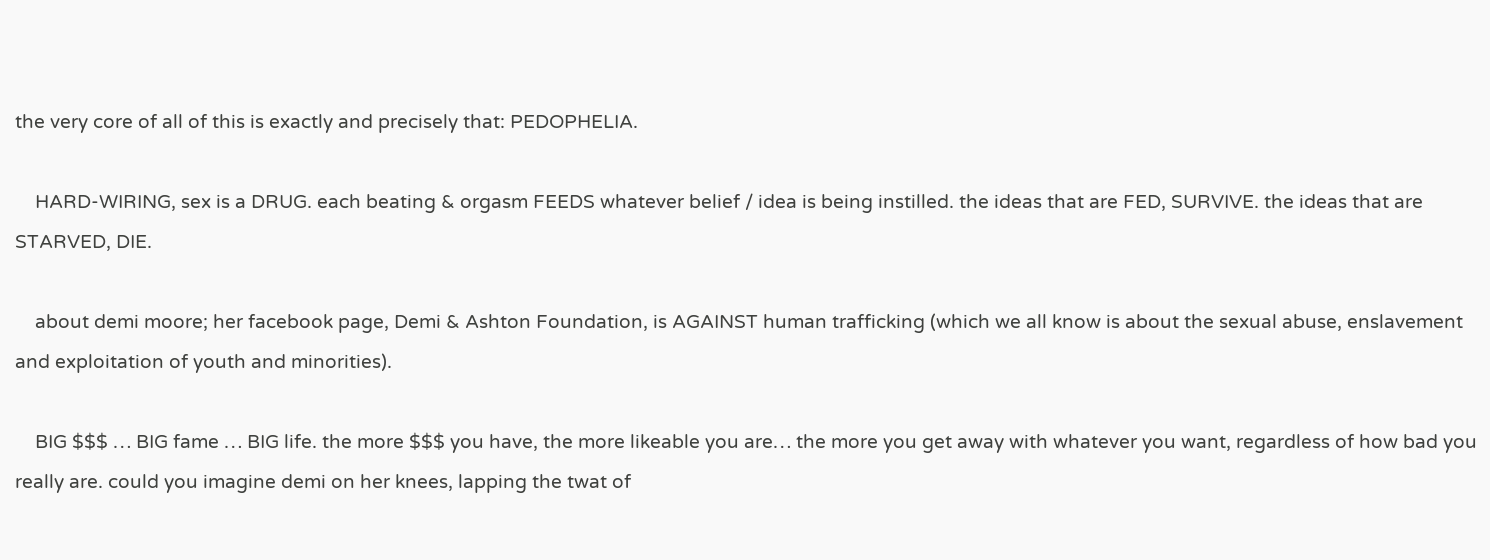the very core of all of this is exactly and precisely that: PEDOPHELIA.

    HARD-WIRING, sex is a DRUG. each beating & orgasm FEEDS whatever belief / idea is being instilled. the ideas that are FED, SURVIVE. the ideas that are STARVED, DIE.

    about demi moore; her facebook page, Demi & Ashton Foundation, is AGAINST human trafficking (which we all know is about the sexual abuse, enslavement and exploitation of youth and minorities).

    BIG $$$ … BIG fame … BIG life. the more $$$ you have, the more likeable you are… the more you get away with whatever you want, regardless of how bad you really are. could you imagine demi on her knees, lapping the twat of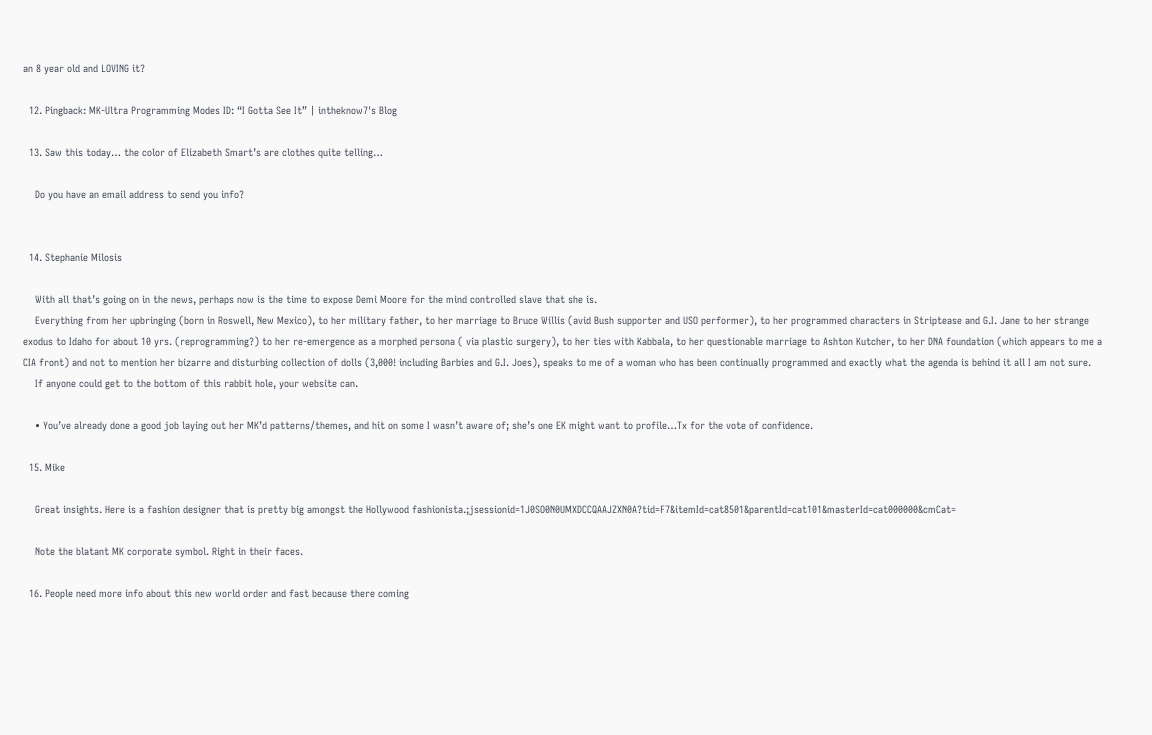an 8 year old and LOVING it?

  12. Pingback: MK-Ultra Programming Modes ID: “I Gotta See It” | intheknow7's Blog

  13. Saw this today… the color of Elizabeth Smart’s are clothes quite telling…

    Do you have an email address to send you info?


  14. Stephanie Milosis

    With all that’s going on in the news, perhaps now is the time to expose Demi Moore for the mind controlled slave that she is.
    Everything from her upbringing (born in Roswell, New Mexico), to her military father, to her marriage to Bruce Willis (avid Bush supporter and USO performer), to her programmed characters in Striptease and G.I. Jane to her strange exodus to Idaho for about 10 yrs. (reprogramming?) to her re-emergence as a morphed persona ( via plastic surgery), to her ties with Kabbala, to her questionable marriage to Ashton Kutcher, to her DNA foundation (which appears to me a CIA front) and not to mention her bizarre and disturbing collection of dolls (3,000! including Barbies and G.I. Joes), speaks to me of a woman who has been continually programmed and exactly what the agenda is behind it all I am not sure.
    If anyone could get to the bottom of this rabbit hole, your website can.

    • You’ve already done a good job laying out her MK’d patterns/themes, and hit on some I wasn’t aware of; she’s one EK might want to profile…Tx for the vote of confidence.

  15. Mike

    Great insights. Here is a fashion designer that is pretty big amongst the Hollywood fashionista.;jsessionid=1J0SO0N0UMXDCCQAAJZXN0A?tid=F7&itemId=cat8501&parentId=cat101&masterId=cat000000&cmCat=

    Note the blatant MK corporate symbol. Right in their faces.

  16. People need more info about this new world order and fast because there coming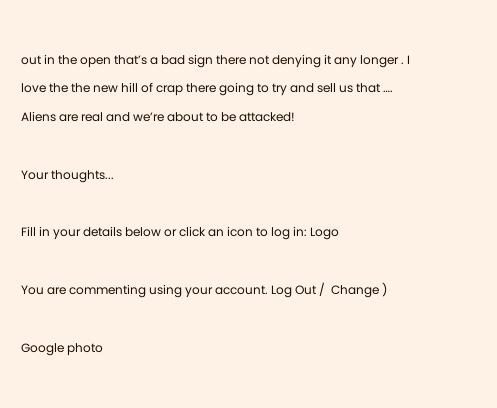out in the open that’s a bad sign there not denying it any longer . I love the the new hill of crap there going to try and sell us that …. Aliens are real and we’re about to be attacked!

Your thoughts...

Fill in your details below or click an icon to log in: Logo

You are commenting using your account. Log Out /  Change )

Google photo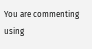You are commenting using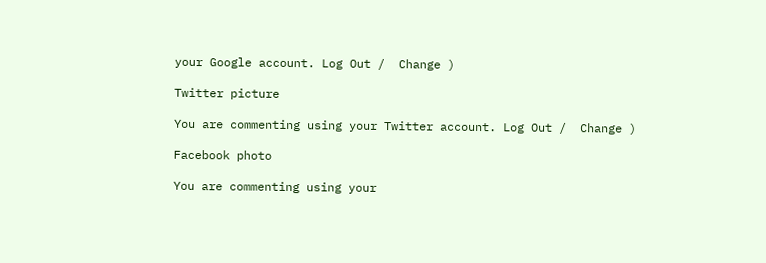your Google account. Log Out /  Change )

Twitter picture

You are commenting using your Twitter account. Log Out /  Change )

Facebook photo

You are commenting using your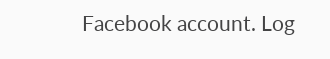Facebook account. Log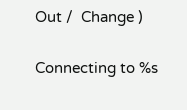Out /  Change )

Connecting to %s